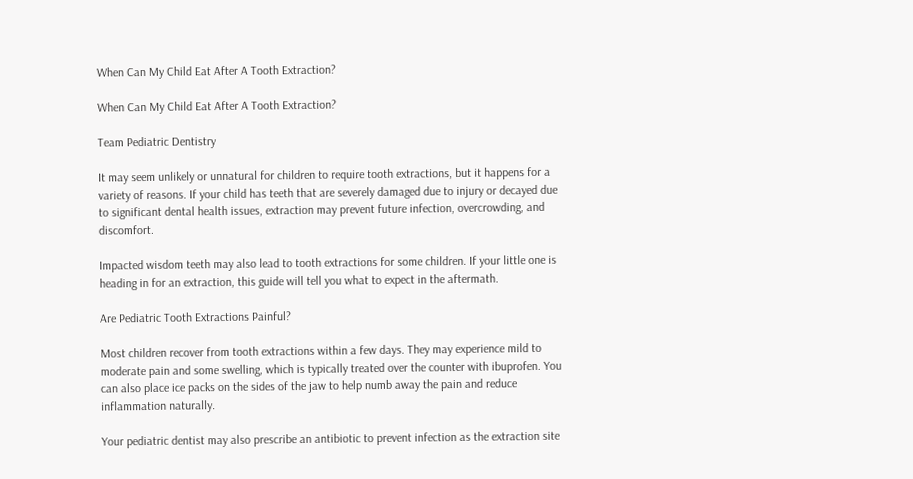When Can My Child Eat After A Tooth Extraction?

When Can My Child Eat After A Tooth Extraction?

Team Pediatric Dentistry

It may seem unlikely or unnatural for children to require tooth extractions, but it happens for a variety of reasons. If your child has teeth that are severely damaged due to injury or decayed due to significant dental health issues, extraction may prevent future infection, overcrowding, and discomfort.

Impacted wisdom teeth may also lead to tooth extractions for some children. If your little one is heading in for an extraction, this guide will tell you what to expect in the aftermath.

Are Pediatric Tooth Extractions Painful?

Most children recover from tooth extractions within a few days. They may experience mild to moderate pain and some swelling, which is typically treated over the counter with ibuprofen. You can also place ice packs on the sides of the jaw to help numb away the pain and reduce inflammation naturally.

Your pediatric dentist may also prescribe an antibiotic to prevent infection as the extraction site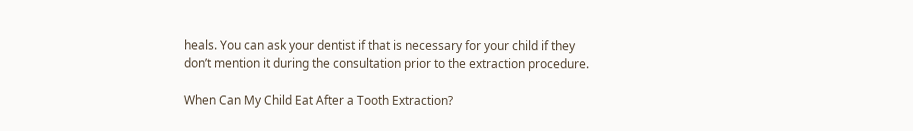heals. You can ask your dentist if that is necessary for your child if they don’t mention it during the consultation prior to the extraction procedure.

When Can My Child Eat After a Tooth Extraction?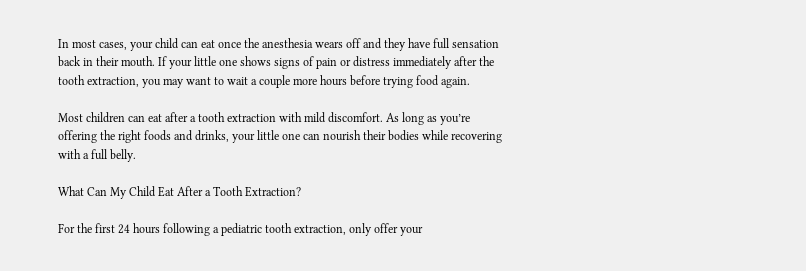In most cases, your child can eat once the anesthesia wears off and they have full sensation back in their mouth. If your little one shows signs of pain or distress immediately after the tooth extraction, you may want to wait a couple more hours before trying food again.

Most children can eat after a tooth extraction with mild discomfort. As long as you’re offering the right foods and drinks, your little one can nourish their bodies while recovering with a full belly.

What Can My Child Eat After a Tooth Extraction?

For the first 24 hours following a pediatric tooth extraction, only offer your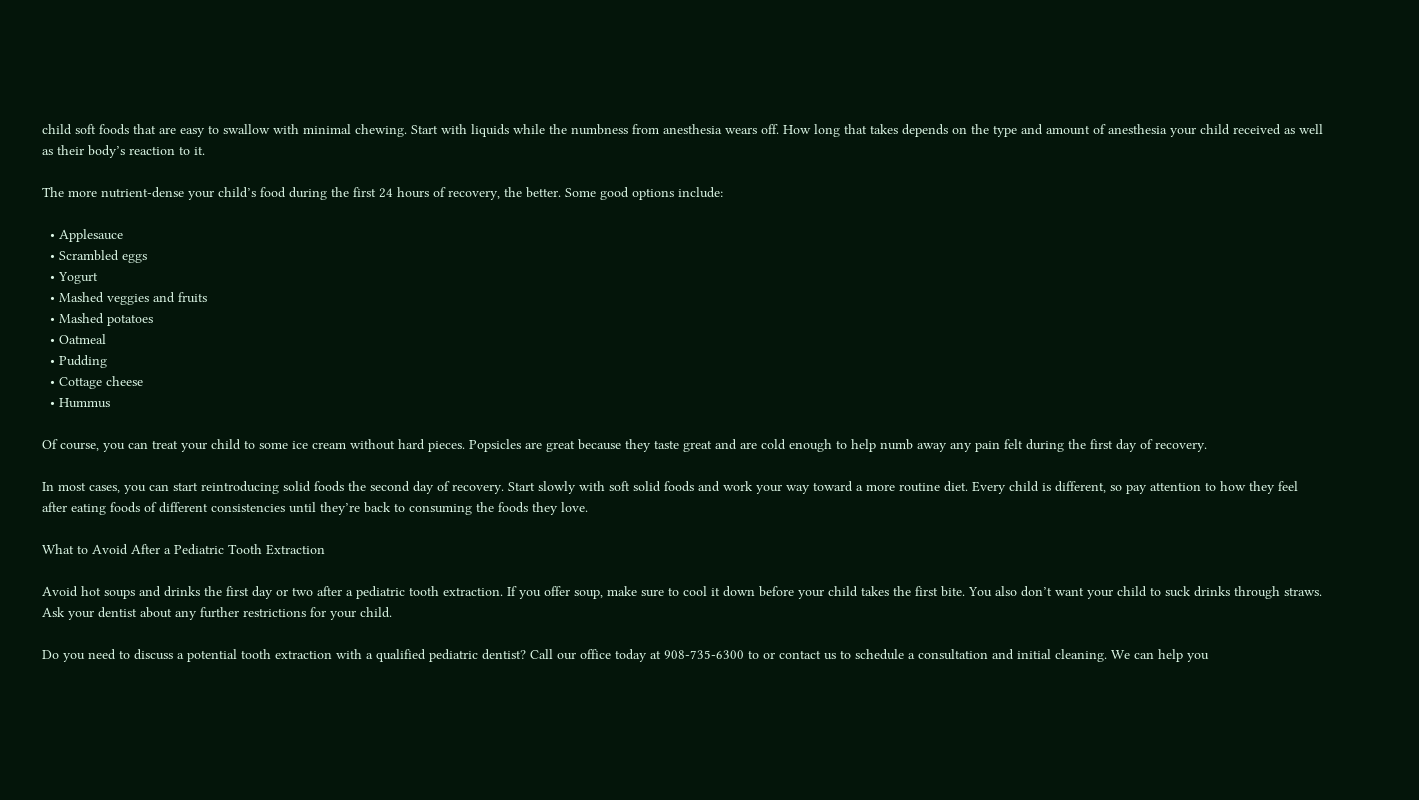child soft foods that are easy to swallow with minimal chewing. Start with liquids while the numbness from anesthesia wears off. How long that takes depends on the type and amount of anesthesia your child received as well as their body’s reaction to it.

The more nutrient-dense your child’s food during the first 24 hours of recovery, the better. Some good options include:

  • Applesauce
  • Scrambled eggs
  • Yogurt
  • Mashed veggies and fruits
  • Mashed potatoes
  • Oatmeal
  • Pudding
  • Cottage cheese
  • Hummus

Of course, you can treat your child to some ice cream without hard pieces. Popsicles are great because they taste great and are cold enough to help numb away any pain felt during the first day of recovery.

In most cases, you can start reintroducing solid foods the second day of recovery. Start slowly with soft solid foods and work your way toward a more routine diet. Every child is different, so pay attention to how they feel after eating foods of different consistencies until they’re back to consuming the foods they love.

What to Avoid After a Pediatric Tooth Extraction

Avoid hot soups and drinks the first day or two after a pediatric tooth extraction. If you offer soup, make sure to cool it down before your child takes the first bite. You also don’t want your child to suck drinks through straws. Ask your dentist about any further restrictions for your child.

Do you need to discuss a potential tooth extraction with a qualified pediatric dentist? Call our office today at 908-735-6300 to or contact us to schedule a consultation and initial cleaning. We can help you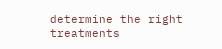determine the right treatments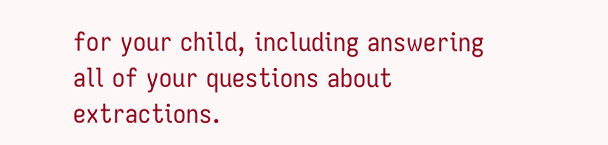for your child, including answering all of your questions about extractions.